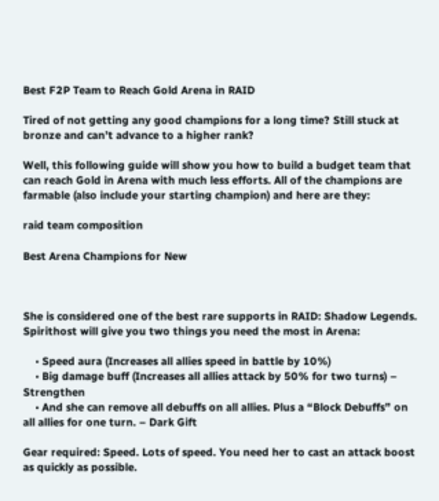Best F2P Team to Reach Gold Arena in RAID

Tired of not getting any good champions for a long time? Still stuck at bronze and can’t advance to a higher rank?

Well, this following guide will show you how to build a budget team that can reach Gold in Arena with much less efforts. All of the champions are farmable (also include your starting champion) and here are they:

raid team composition

Best Arena Champions for New



She is considered one of the best rare supports in RAID: Shadow Legends. Spirithost will give you two things you need the most in Arena:

    • Speed aura (Increases all allies speed in battle by 10%)
    • Big damage buff (Increases all allies attack by 50% for two turns) – Strengthen
    • And she can remove all debuffs on all allies. Plus a “Block Debuffs” on all allies for one turn. – Dark Gift

Gear required: Speed. Lots of speed. You need her to cast an attack boost as quickly as possible.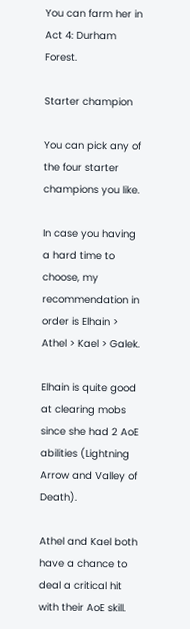You can farm her in Act 4: Durham Forest.

Starter champion

You can pick any of the four starter champions you like.

In case you having a hard time to choose, my recommendation in order is Elhain > Athel > Kael > Galek.

Elhain is quite good at clearing mobs since she had 2 AoE abilities (Lightning Arrow and Valley of Death).

Athel and Kael both have a chance to deal a critical hit with their AoE skill.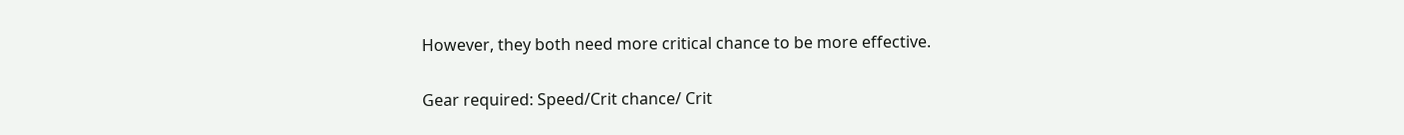However, they both need more critical chance to be more effective.

Gear required: Speed/Crit chance/ Crit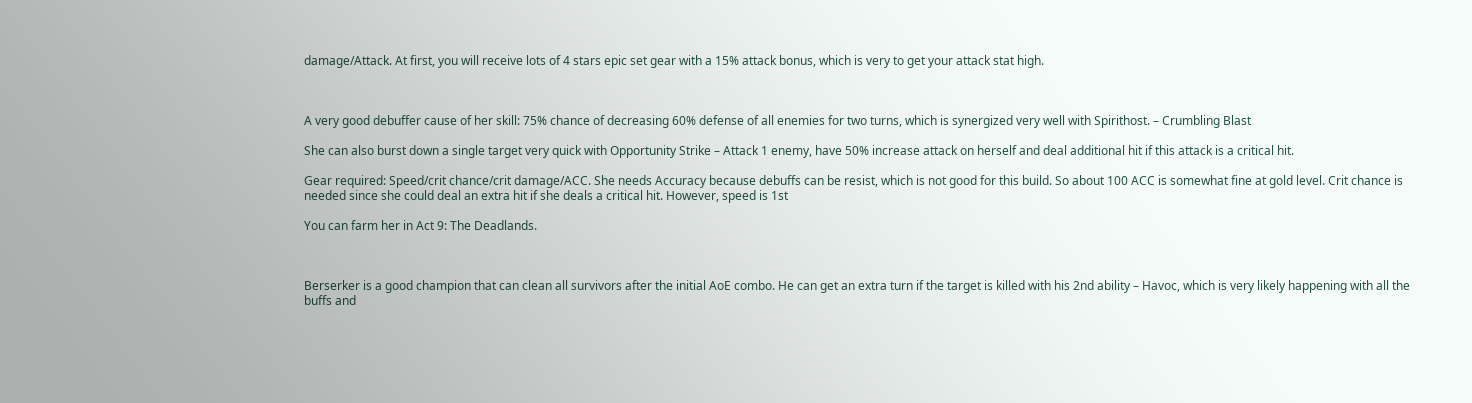damage/Attack. At first, you will receive lots of 4 stars epic set gear with a 15% attack bonus, which is very to get your attack stat high.



A very good debuffer cause of her skill: 75% chance of decreasing 60% defense of all enemies for two turns, which is synergized very well with Spirithost. – Crumbling Blast

She can also burst down a single target very quick with Opportunity Strike – Attack 1 enemy, have 50% increase attack on herself and deal additional hit if this attack is a critical hit.

Gear required: Speed/crit chance/crit damage/ACC. She needs Accuracy because debuffs can be resist, which is not good for this build. So about 100 ACC is somewhat fine at gold level. Crit chance is needed since she could deal an extra hit if she deals a critical hit. However, speed is 1st

You can farm her in Act 9: The Deadlands.



Berserker is a good champion that can clean all survivors after the initial AoE combo. He can get an extra turn if the target is killed with his 2nd ability – Havoc, which is very likely happening with all the buffs and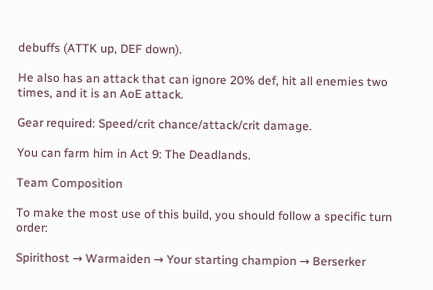debuffs (ATTK up, DEF down).

He also has an attack that can ignore 20% def, hit all enemies two times, and it is an AoE attack.

Gear required: Speed/crit chance/attack/crit damage.

You can farm him in Act 9: The Deadlands.

Team Composition

To make the most use of this build, you should follow a specific turn order:

Spirithost → Warmaiden → Your starting champion → Berserker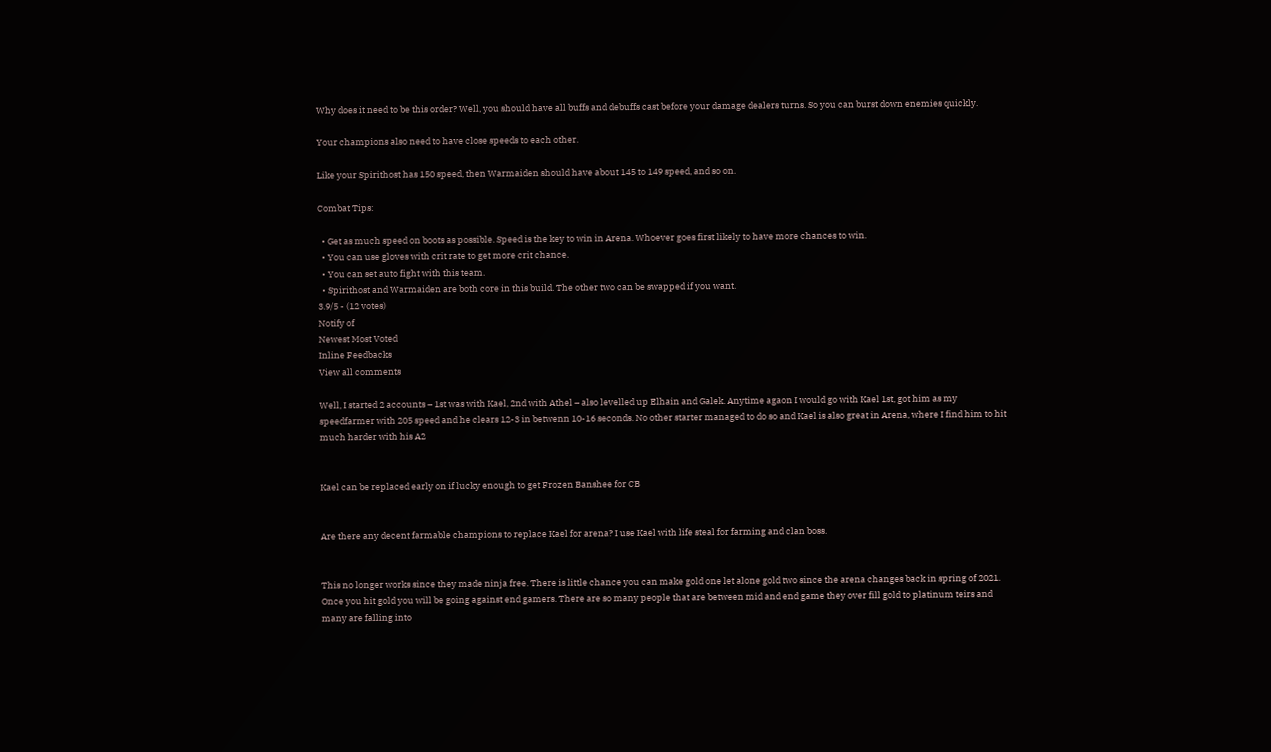Why does it need to be this order? Well, you should have all buffs and debuffs cast before your damage dealers turns. So you can burst down enemies quickly.

Your champions also need to have close speeds to each other.

Like your Spirithost has 150 speed, then Warmaiden should have about 145 to 149 speed, and so on.

Combat Tips:

  • Get as much speed on boots as possible. Speed is the key to win in Arena. Whoever goes first likely to have more chances to win.
  • You can use gloves with crit rate to get more crit chance.
  • You can set auto fight with this team.
  • Spirithost and Warmaiden are both core in this build. The other two can be swapped if you want.
3.9/5 - (12 votes)
Notify of
Newest Most Voted
Inline Feedbacks
View all comments

Well, I started 2 accounts – 1st was with Kael, 2nd with Athel – also levelled up Elhain and Galek. Anytime agaon I would go with Kael 1st, got him as my speedfarmer with 205 speed and he clears 12-3 in betwenn 10-16 seconds. No other starter managed to do so and Kael is also great in Arena, where I find him to hit much harder with his A2


Kael can be replaced early on if lucky enough to get Frozen Banshee for CB


Are there any decent farmable champions to replace Kael for arena? I use Kael with life steal for farming and clan boss.


This no longer works since they made ninja free. There is little chance you can make gold one let alone gold two since the arena changes back in spring of 2021. Once you hit gold you will be going against end gamers. There are so many people that are between mid and end game they over fill gold to platinum teirs and many are falling into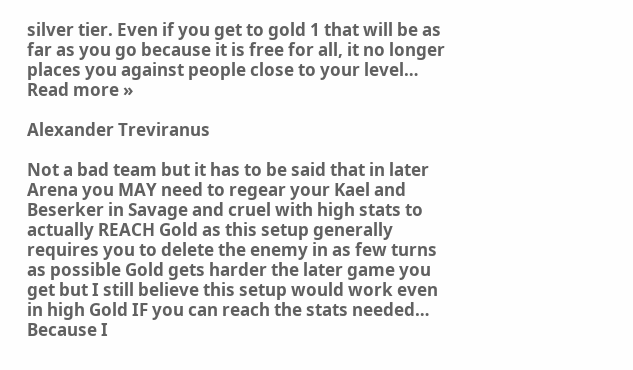silver tier. Even if you get to gold 1 that will be as far as you go because it is free for all, it no longer places you against people close to your level… Read more »

Alexander Treviranus

Not a bad team but it has to be said that in later Arena you MAY need to regear your Kael and Beserker in Savage and cruel with high stats to actually REACH Gold as this setup generally requires you to delete the enemy in as few turns as possible Gold gets harder the later game you get but I still believe this setup would work even in high Gold IF you can reach the stats needed… Because I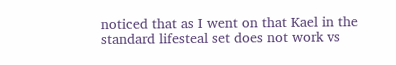noticed that as I went on that Kael in the standard lifesteal set does not work vs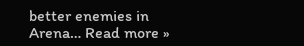better enemies in Arena… Read more »